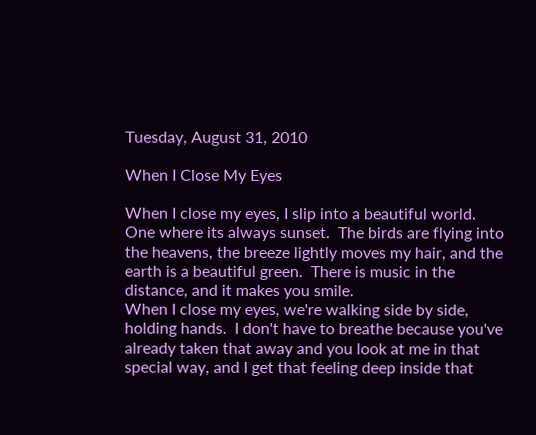Tuesday, August 31, 2010

When I Close My Eyes

When I close my eyes, I slip into a beautiful world.  One where its always sunset.  The birds are flying into the heavens, the breeze lightly moves my hair, and the earth is a beautiful green.  There is music in the distance, and it makes you smile.
When I close my eyes, we're walking side by side, holding hands.  I don't have to breathe because you've already taken that away and you look at me in that special way, and I get that feeling deep inside that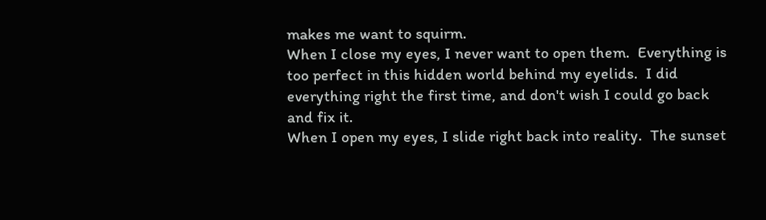makes me want to squirm.
When I close my eyes, I never want to open them.  Everything is too perfect in this hidden world behind my eyelids.  I did everything right the first time, and don't wish I could go back and fix it.
When I open my eyes, I slide right back into reality.  The sunset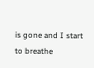is gone and I start to breathe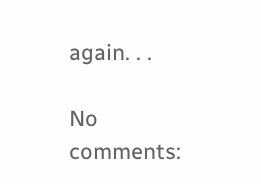again. . .

No comments: